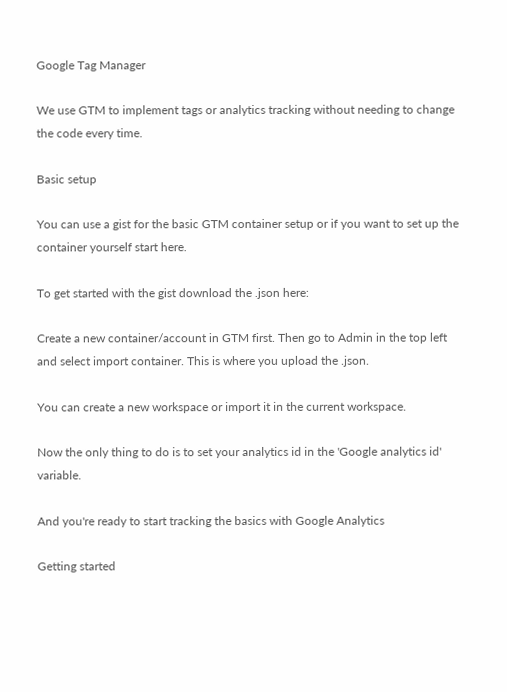Google Tag Manager

We use GTM to implement tags or analytics tracking without needing to change the code every time.

Basic setup

You can use a gist for the basic GTM container setup or if you want to set up the container yourself start here.

To get started with the gist download the .json here:

Create a new container/account in GTM first. Then go to Admin in the top left and select import container. This is where you upload the .json.

You can create a new workspace or import it in the current workspace.

Now the only thing to do is to set your analytics id in the 'Google analytics id' variable.

And you're ready to start tracking the basics with Google Analytics

Getting started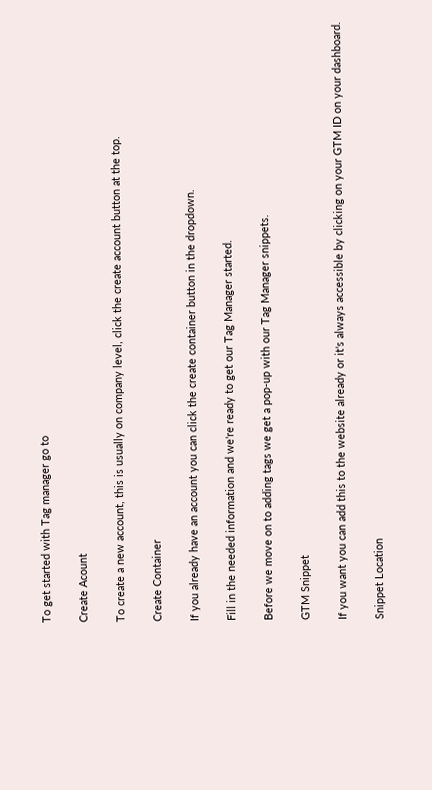To get started with Tag manager go to

Create Acount

To create a new account, this is usually on company level, click the create account button at the top.

Create Container

If you already have an account you can click the create container button in the dropdown.

Fill in the needed information and we're ready to get our Tag Manager started.

Before we move on to adding tags we get a pop-up with our Tag Manager snippets.

GTM Snippet

If you want you can add this to the website already or it's always accessible by clicking on your GTM ID on your dashboard.

Snippet Location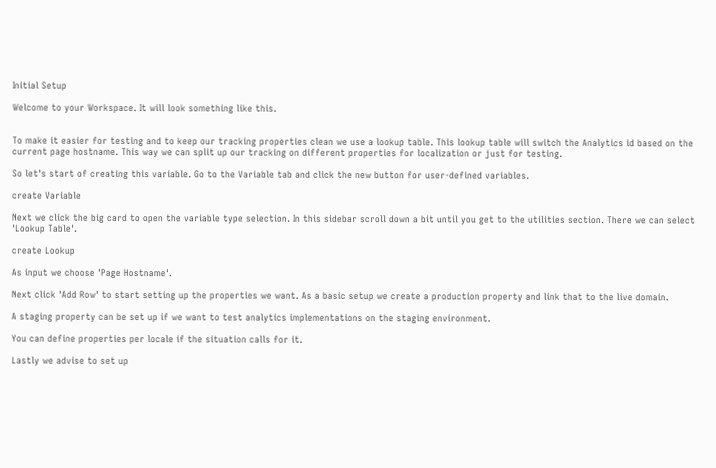Initial Setup

Welcome to your Workspace. It will look something like this.


To make it easier for testing and to keep our tracking properties clean we use a lookup table. This lookup table will switch the Analytics id based on the current page hostname. This way we can split up our tracking on different properties for localization or just for testing.

So let's start of creating this variable. Go to the Variable tab and click the new button for user-defined variables.

create Variable

Next we click the big card to open the variable type selection. In this sidebar scroll down a bit until you get to the utilities section. There we can select 'Lookup Table'.

create Lookup

As input we choose 'Page Hostname'.

Next click 'Add Row' to start setting up the properties we want. As a basic setup we create a production property and link that to the live domain.

A staging property can be set up if we want to test analytics implementations on the staging environment.

You can define properties per locale if the situation calls for it.

Lastly we advise to set up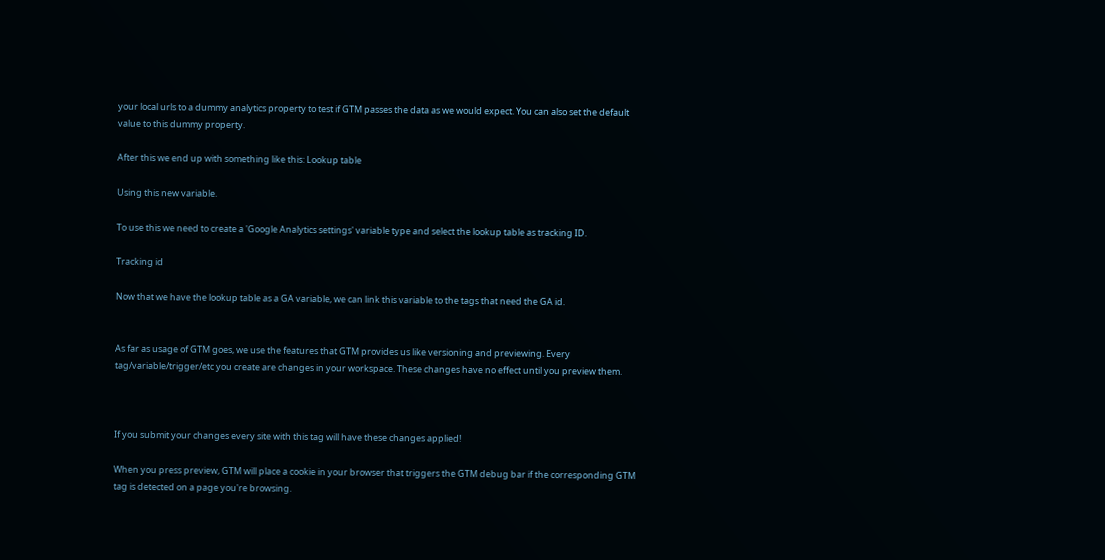your local urls to a dummy analytics property to test if GTM passes the data as we would expect. You can also set the default value to this dummy property.

After this we end up with something like this: Lookup table

Using this new variable.

To use this we need to create a 'Google Analytics settings' variable type and select the lookup table as tracking ID.

Tracking id

Now that we have the lookup table as a GA variable, we can link this variable to the tags that need the GA id.


As far as usage of GTM goes, we use the features that GTM provides us like versioning and previewing. Every tag/variable/trigger/etc you create are changes in your workspace. These changes have no effect until you preview them.



If you submit your changes every site with this tag will have these changes applied!

When you press preview, GTM will place a cookie in your browser that triggers the GTM debug bar if the corresponding GTM tag is detected on a page you're browsing.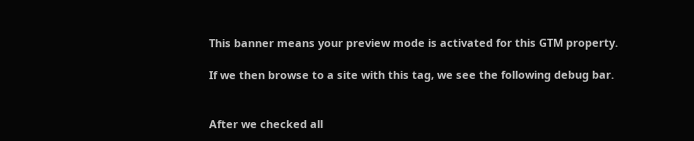This banner means your preview mode is activated for this GTM property.

If we then browse to a site with this tag, we see the following debug bar.


After we checked all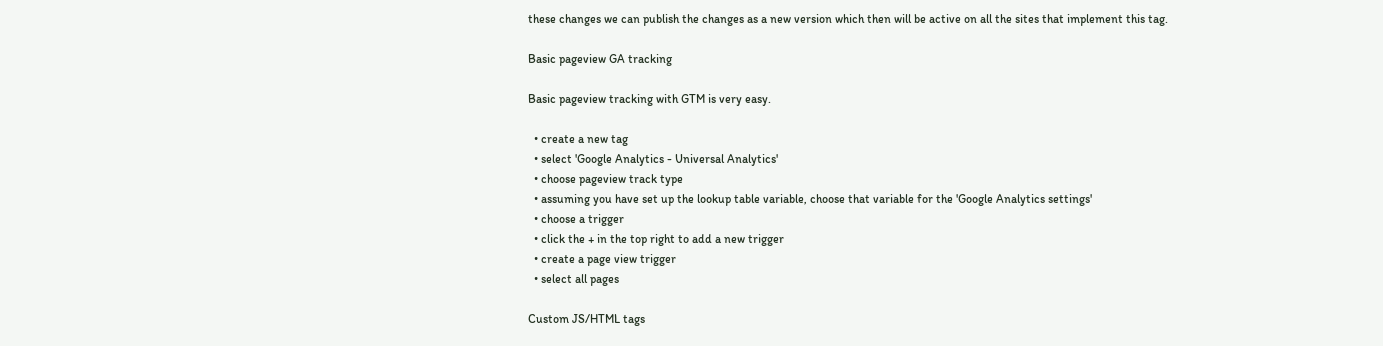these changes we can publish the changes as a new version which then will be active on all the sites that implement this tag.

Basic pageview GA tracking

Basic pageview tracking with GTM is very easy.

  • create a new tag
  • select 'Google Analytics - Universal Analytics'
  • choose pageview track type
  • assuming you have set up the lookup table variable, choose that variable for the 'Google Analytics settings'
  • choose a trigger
  • click the + in the top right to add a new trigger
  • create a page view trigger
  • select all pages

Custom JS/HTML tags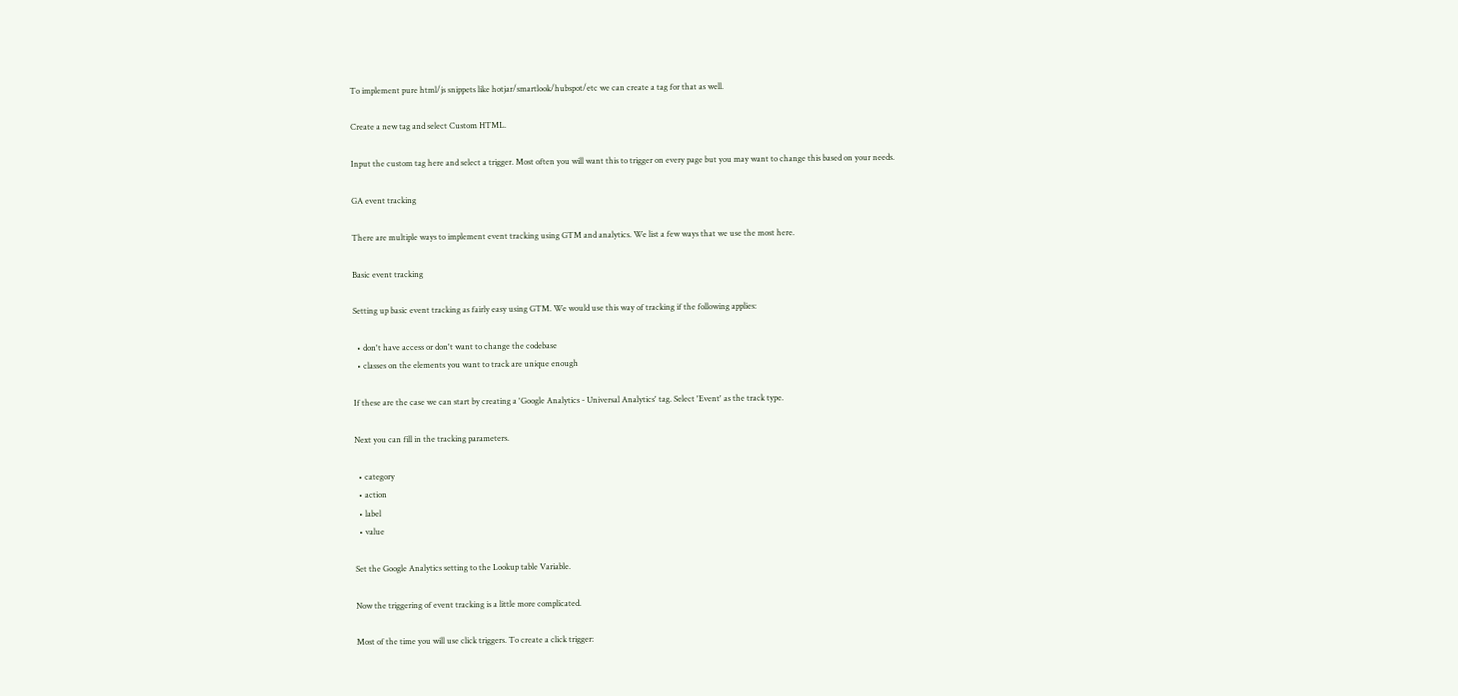To implement pure html/js snippets like hotjar/smartlook/hubspot/etc we can create a tag for that as well.

Create a new tag and select Custom HTML.

Input the custom tag here and select a trigger. Most often you will want this to trigger on every page but you may want to change this based on your needs.

GA event tracking

There are multiple ways to implement event tracking using GTM and analytics. We list a few ways that we use the most here.

Basic event tracking

Setting up basic event tracking as fairly easy using GTM. We would use this way of tracking if the following applies:

  • don't have access or don't want to change the codebase
  • classes on the elements you want to track are unique enough

If these are the case we can start by creating a 'Google Analytics - Universal Analytics' tag. Select 'Event' as the track type.

Next you can fill in the tracking parameters.

  • category
  • action
  • label
  • value

Set the Google Analytics setting to the Lookup table Variable.

Now the triggering of event tracking is a little more complicated.

Most of the time you will use click triggers. To create a click trigger: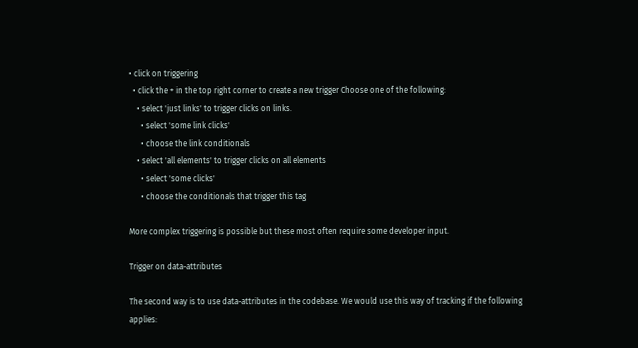• click on triggering
  • click the + in the top right corner to create a new trigger Choose one of the following:
    • select 'just links' to trigger clicks on links.
      • select 'some link clicks'
      • choose the link conditionals
    • select 'all elements' to trigger clicks on all elements
      • select 'some clicks'
      • choose the conditionals that trigger this tag

More complex triggering is possible but these most often require some developer input.

Trigger on data-attributes

The second way is to use data-attributes in the codebase. We would use this way of tracking if the following applies: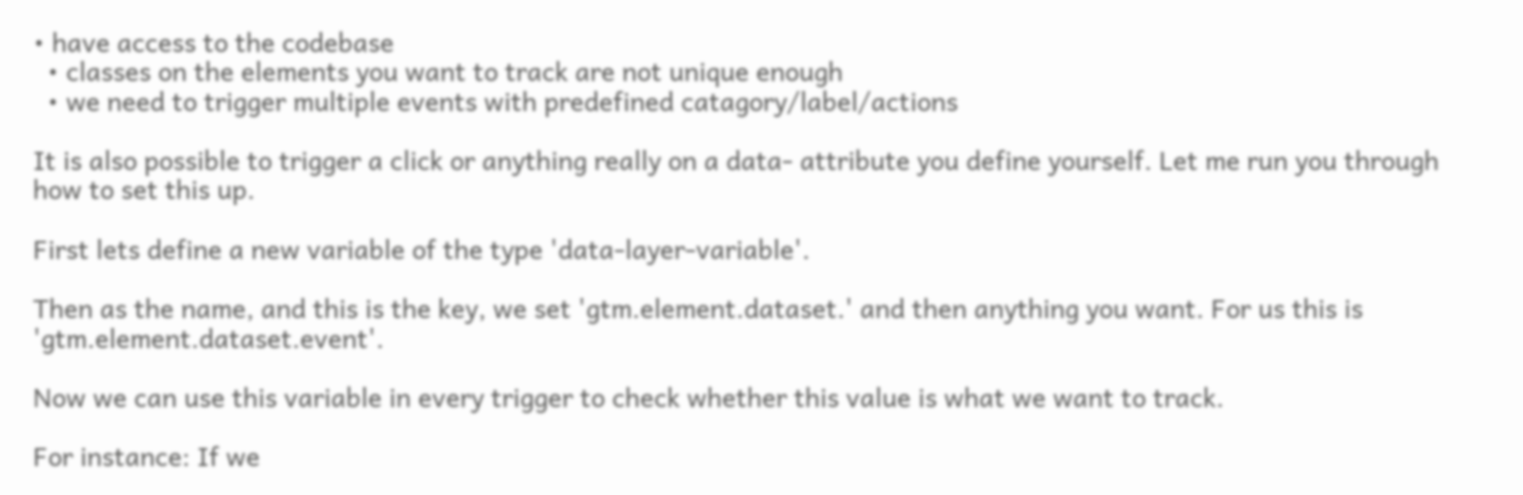• have access to the codebase
  • classes on the elements you want to track are not unique enough
  • we need to trigger multiple events with predefined catagory/label/actions

It is also possible to trigger a click or anything really on a data- attribute you define yourself. Let me run you through how to set this up.

First lets define a new variable of the type 'data-layer-variable'.

Then as the name, and this is the key, we set 'gtm.element.dataset.' and then anything you want. For us this is 'gtm.element.dataset.event'.

Now we can use this variable in every trigger to check whether this value is what we want to track.

For instance: If we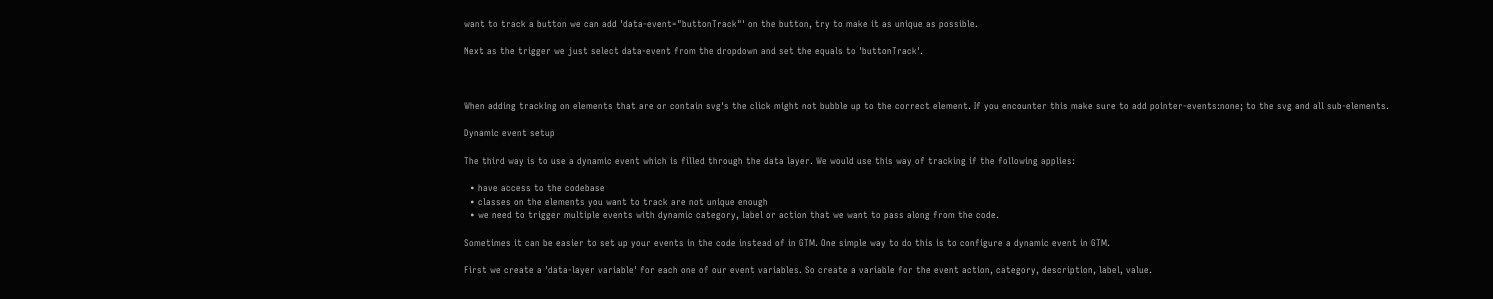want to track a button we can add 'data-event="buttonTrack"' on the button, try to make it as unique as possible.

Next as the trigger we just select data-event from the dropdown and set the equals to 'buttonTrack'.



When adding tracking on elements that are or contain svg's the click might not bubble up to the correct element. If you encounter this make sure to add pointer-events:none; to the svg and all sub-elements.

Dynamic event setup

The third way is to use a dynamic event which is filled through the data layer. We would use this way of tracking if the following applies:

  • have access to the codebase
  • classes on the elements you want to track are not unique enough
  • we need to trigger multiple events with dynamic category, label or action that we want to pass along from the code.

Sometimes it can be easier to set up your events in the code instead of in GTM. One simple way to do this is to configure a dynamic event in GTM.

First we create a 'data-layer variable' for each one of our event variables. So create a variable for the event action, category, description, label, value.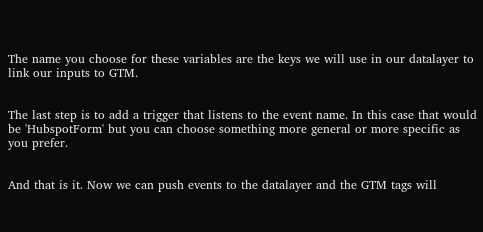The name you choose for these variables are the keys we will use in our datalayer to link our inputs to GTM.


The last step is to add a trigger that listens to the event name. In this case that would be 'HubspotForm' but you can choose something more general or more specific as you prefer.


And that is it. Now we can push events to the datalayer and the GTM tags will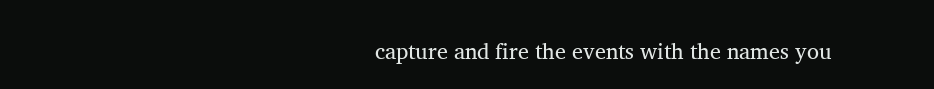capture and fire the events with the names you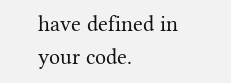have defined in your code.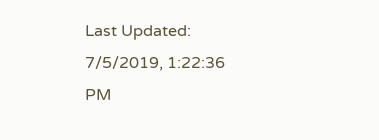Last Updated: 7/5/2019, 1:22:36 PM